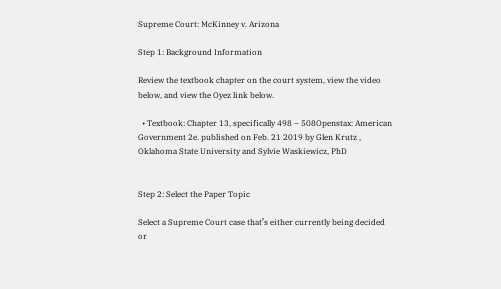Supreme Court: McKinney v. Arizona

Step 1: Background Information

Review the textbook chapter on the court system, view the video below, and view the Oyez link below.

  • Textbook: Chapter 13, specifically 498 – 508Openstax: American Government 2e. published on Feb. 21 2019 by Glen Krutz , Oklahoma State University and Sylvie Waskiewicz, PhD


Step 2: Select the Paper Topic

Select a Supreme Court case that’s either currently being decided or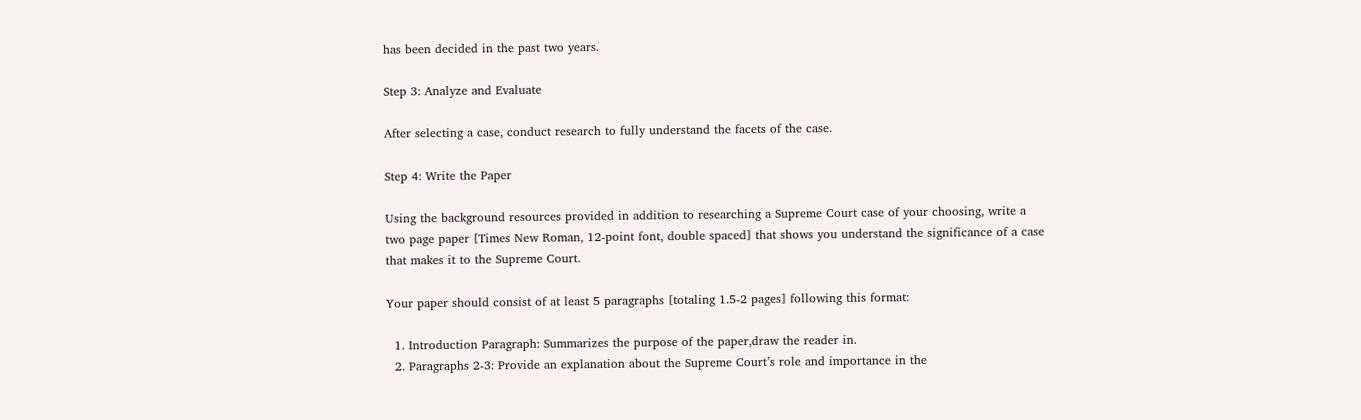has been decided in the past two years.

Step 3: Analyze and Evaluate

After selecting a case, conduct research to fully understand the facets of the case.

Step 4: Write the Paper

Using the background resources provided in addition to researching a Supreme Court case of your choosing, write a two page paper [Times New Roman, 12-point font, double spaced] that shows you understand the significance of a case that makes it to the Supreme Court.

Your paper should consist of at least 5 paragraphs [totaling 1.5-2 pages] following this format:

  1. Introduction Paragraph: Summarizes the purpose of the paper,draw the reader in.
  2. Paragraphs 2-3: Provide an explanation about the Supreme Court’s role and importance in the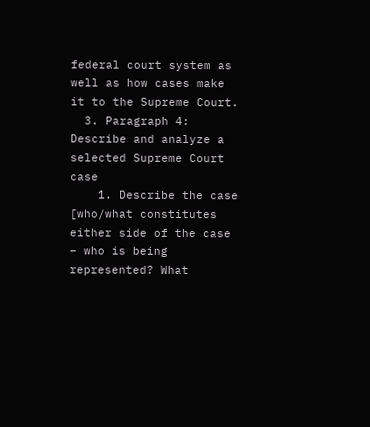federal court system as well as how cases make it to the Supreme Court.
  3. Paragraph 4: Describe and analyze a selected Supreme Court case
    1. Describe the case [who/what constitutes either side of the case – who is being represented? What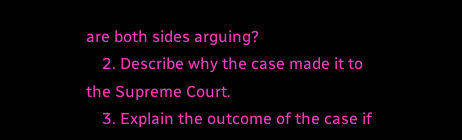are both sides arguing?
    2. Describe why the case made it to the Supreme Court.
    3. Explain the outcome of the case if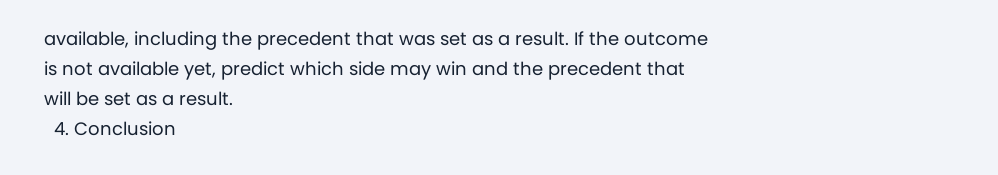available, including the precedent that was set as a result. If the outcome is not available yet, predict which side may win and the precedent that will be set as a result.
  4. Conclusion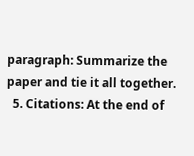paragraph: Summarize the paper and tie it all together.
  5. Citations: At the end of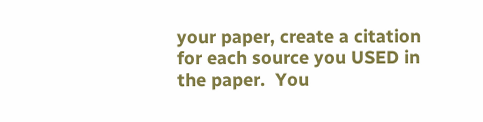your paper, create a citation for each source you USED in the paper.  You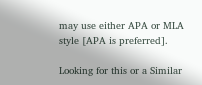may use either APA or MLA style [APA is preferred].

Looking for this or a Similar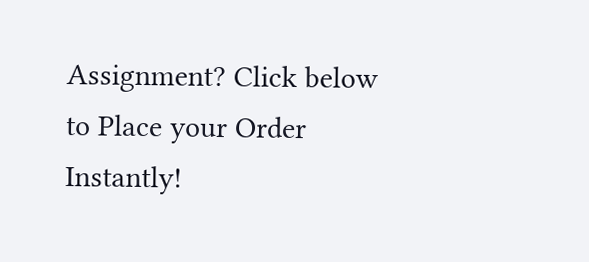Assignment? Click below to Place your Order Instantly!